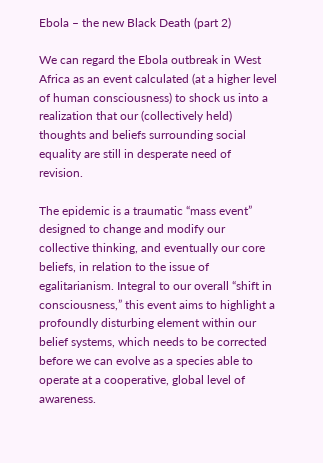Ebola – the new Black Death (part 2)

We can regard the Ebola outbreak in West Africa as an event calculated (at a higher level of human consciousness) to shock us into a realization that our (collectively held) thoughts and beliefs surrounding social equality are still in desperate need of revision.

The epidemic is a traumatic “mass event” designed to change and modify our collective thinking, and eventually our core beliefs, in relation to the issue of egalitarianism. Integral to our overall “shift in consciousness,” this event aims to highlight a profoundly disturbing element within our belief systems, which needs to be corrected before we can evolve as a species able to operate at a cooperative, global level of awareness.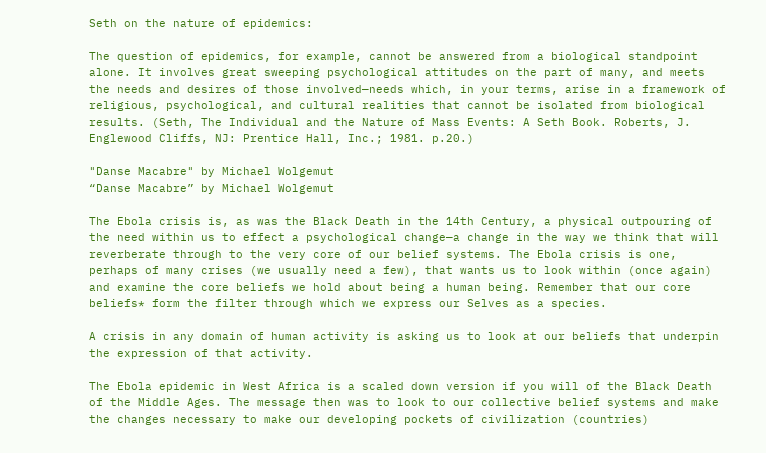Seth on the nature of epidemics:

The question of epidemics, for example, cannot be answered from a biological standpoint alone. It involves great sweeping psychological attitudes on the part of many, and meets the needs and desires of those involved—needs which, in your terms, arise in a framework of religious, psychological, and cultural realities that cannot be isolated from biological results. (Seth, The Individual and the Nature of Mass Events: A Seth Book. Roberts, J. Englewood Cliffs, NJ: Prentice Hall, Inc.; 1981. p.20.)

"Danse Macabre" by Michael Wolgemut
“Danse Macabre” by Michael Wolgemut

The Ebola crisis is, as was the Black Death in the 14th Century, a physical outpouring of the need within us to effect a psychological change—a change in the way we think that will reverberate through to the very core of our belief systems. The Ebola crisis is one, perhaps of many crises (we usually need a few), that wants us to look within (once again) and examine the core beliefs we hold about being a human being. Remember that our core beliefs* form the filter through which we express our Selves as a species.

A crisis in any domain of human activity is asking us to look at our beliefs that underpin the expression of that activity.

The Ebola epidemic in West Africa is a scaled down version if you will of the Black Death of the Middle Ages. The message then was to look to our collective belief systems and make the changes necessary to make our developing pockets of civilization (countries)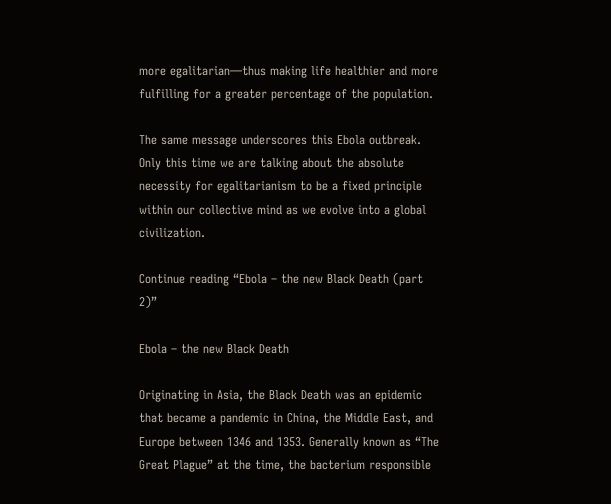more egalitarian—thus making life healthier and more fulfilling for a greater percentage of the population.

The same message underscores this Ebola outbreak. Only this time we are talking about the absolute necessity for egalitarianism to be a fixed principle within our collective mind as we evolve into a global civilization.

Continue reading “Ebola – the new Black Death (part 2)”

Ebola – the new Black Death

Originating in Asia, the Black Death was an epidemic that became a pandemic in China, the Middle East, and Europe between 1346 and 1353. Generally known as “The Great Plague” at the time, the bacterium responsible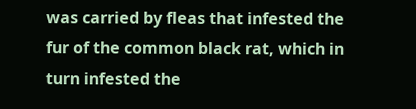was carried by fleas that infested the fur of the common black rat, which in turn infested the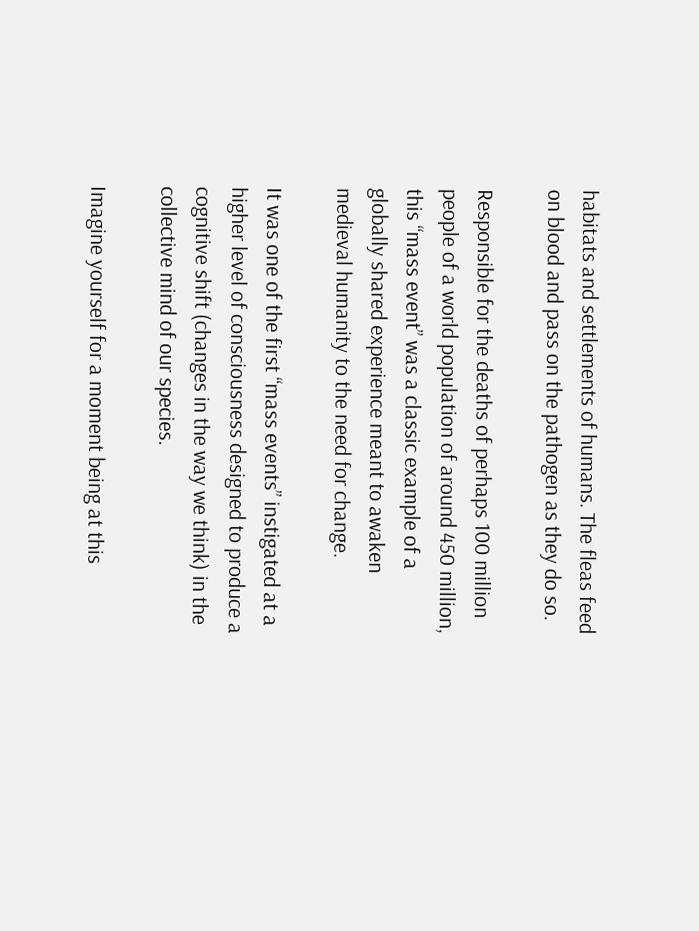habitats and settlements of humans. The fleas feed on blood and pass on the pathogen as they do so.

Responsible for the deaths of perhaps 100 million people of a world population of around 450 million, this “mass event” was a classic example of a globally shared experience meant to awaken medieval humanity to the need for change.

It was one of the first “mass events” instigated at a higher level of consciousness designed to produce a cognitive shift (changes in the way we think) in the collective mind of our species.

Imagine yourself for a moment being at this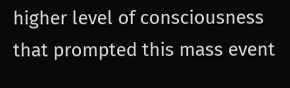higher level of consciousness that prompted this mass event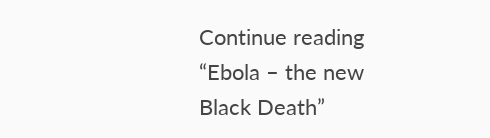Continue reading “Ebola – the new Black Death”